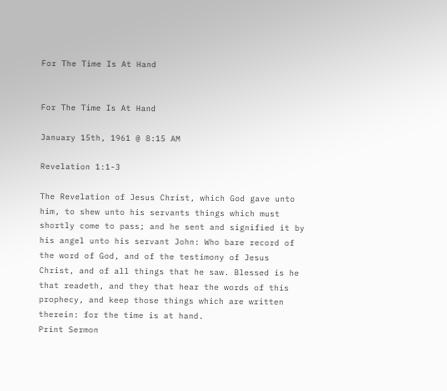For The Time Is At Hand


For The Time Is At Hand

January 15th, 1961 @ 8:15 AM

Revelation 1:1-3

The Revelation of Jesus Christ, which God gave unto him, to shew unto his servants things which must shortly come to pass; and he sent and signified it by his angel unto his servant John: Who bare record of the word of God, and of the testimony of Jesus Christ, and of all things that he saw. Blessed is he that readeth, and they that hear the words of this prophecy, and keep those things which are written therein: for the time is at hand.
Print Sermon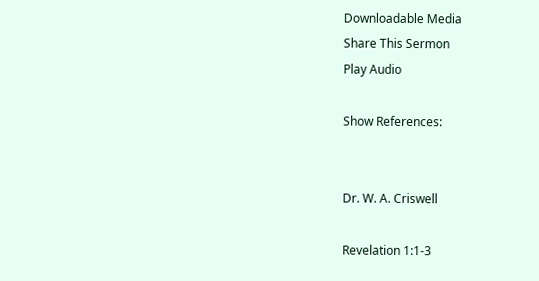Downloadable Media
Share This Sermon
Play Audio

Show References:


Dr. W. A. Criswell

Revelation 1:1-3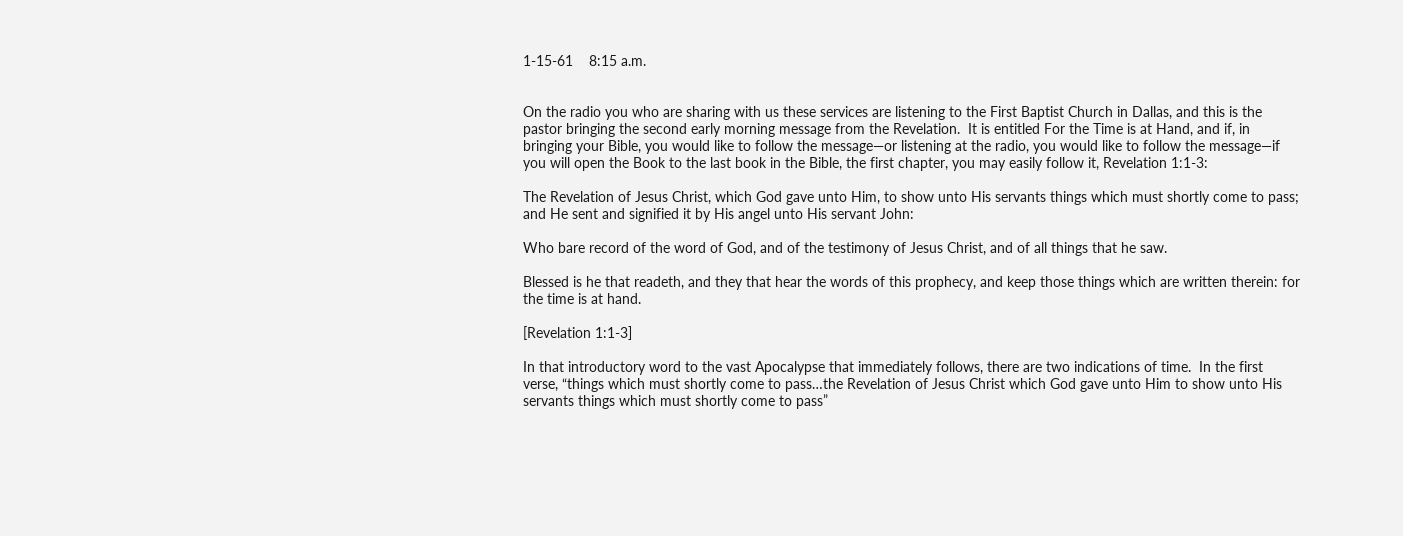1-15-61    8:15 a.m.


On the radio you who are sharing with us these services are listening to the First Baptist Church in Dallas, and this is the pastor bringing the second early morning message from the Revelation.  It is entitled For the Time is at Hand, and if, in bringing your Bible, you would like to follow the message—or listening at the radio, you would like to follow the message—if you will open the Book to the last book in the Bible, the first chapter, you may easily follow it, Revelation 1:1-3:

The Revelation of Jesus Christ, which God gave unto Him, to show unto His servants things which must shortly come to pass; and He sent and signified it by His angel unto His servant John:

Who bare record of the word of God, and of the testimony of Jesus Christ, and of all things that he saw.

Blessed is he that readeth, and they that hear the words of this prophecy, and keep those things which are written therein: for the time is at hand.

[Revelation 1:1-3]

In that introductory word to the vast Apocalypse that immediately follows, there are two indications of time.  In the first verse, “things which must shortly come to pass…the Revelation of Jesus Christ which God gave unto Him to show unto His servants things which must shortly come to pass”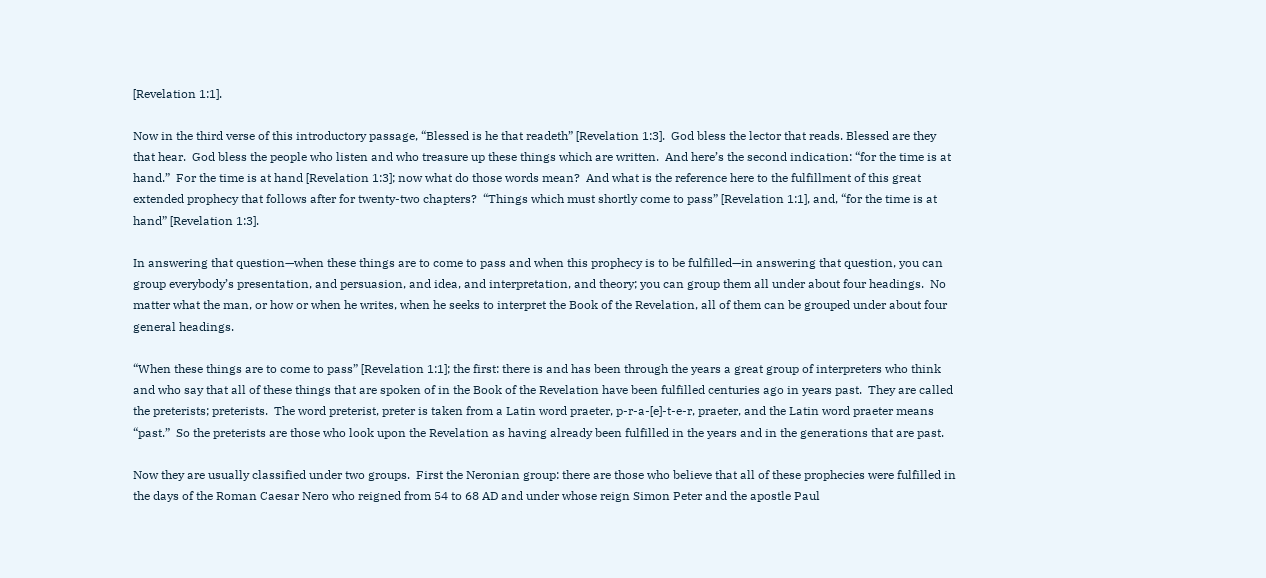[Revelation 1:1].

Now in the third verse of this introductory passage, “Blessed is he that readeth” [Revelation 1:3].  God bless the lector that reads. Blessed are they that hear.  God bless the people who listen and who treasure up these things which are written.  And here’s the second indication: “for the time is at hand.”  For the time is at hand [Revelation 1:3]; now what do those words mean?  And what is the reference here to the fulfillment of this great extended prophecy that follows after for twenty-two chapters?  “Things which must shortly come to pass” [Revelation 1:1], and, “for the time is at hand” [Revelation 1:3].

In answering that question—when these things are to come to pass and when this prophecy is to be fulfilled—in answering that question, you can group everybody’s presentation, and persuasion, and idea, and interpretation, and theory; you can group them all under about four headings.  No matter what the man, or how or when he writes, when he seeks to interpret the Book of the Revelation, all of them can be grouped under about four general headings.

“When these things are to come to pass” [Revelation 1:1]; the first: there is and has been through the years a great group of interpreters who think and who say that all of these things that are spoken of in the Book of the Revelation have been fulfilled centuries ago in years past.  They are called the preterists; preterists.  The word preterist, preter is taken from a Latin word praeter, p-r-a-[e]-t-e-r, praeter, and the Latin word praeter means “past.”  So the preterists are those who look upon the Revelation as having already been fulfilled in the years and in the generations that are past.

Now they are usually classified under two groups.  First the Neronian group: there are those who believe that all of these prophecies were fulfilled in the days of the Roman Caesar Nero who reigned from 54 to 68 AD and under whose reign Simon Peter and the apostle Paul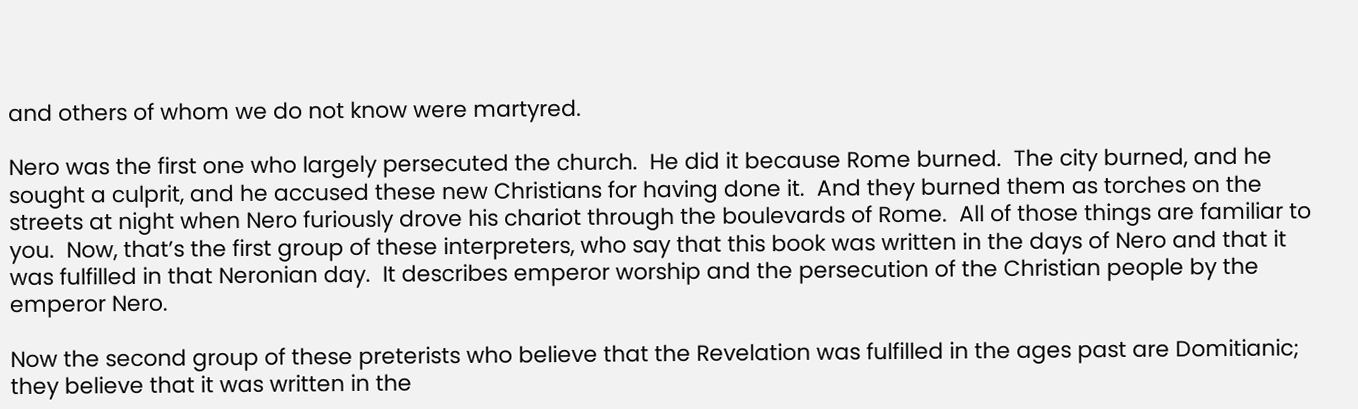and others of whom we do not know were martyred.

Nero was the first one who largely persecuted the church.  He did it because Rome burned.  The city burned, and he sought a culprit, and he accused these new Christians for having done it.  And they burned them as torches on the streets at night when Nero furiously drove his chariot through the boulevards of Rome.  All of those things are familiar to you.  Now, that’s the first group of these interpreters, who say that this book was written in the days of Nero and that it was fulfilled in that Neronian day.  It describes emperor worship and the persecution of the Christian people by the emperor Nero.

Now the second group of these preterists who believe that the Revelation was fulfilled in the ages past are Domitianic; they believe that it was written in the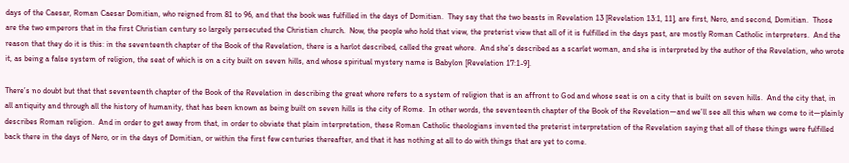days of the Caesar, Roman Caesar Domitian, who reigned from 81 to 96, and that the book was fulfilled in the days of Domitian.  They say that the two beasts in Revelation 13 [Revelation 13:1, 11], are first, Nero, and second, Domitian.  Those are the two emperors that in the first Christian century so largely persecuted the Christian church.  Now, the people who hold that view, the preterist view that all of it is fulfilled in the days past, are mostly Roman Catholic interpreters.  And the reason that they do it is this: in the seventeenth chapter of the Book of the Revelation, there is a harlot described, called the great whore.  And she’s described as a scarlet woman, and she is interpreted by the author of the Revelation, who wrote it, as being a false system of religion, the seat of which is on a city built on seven hills, and whose spiritual mystery name is Babylon [Revelation 17:1-9].

There’s no doubt but that that seventeenth chapter of the Book of the Revelation in describing the great whore refers to a system of religion that is an affront to God and whose seat is on a city that is built on seven hills.  And the city that, in all antiquity and through all the history of humanity, that has been known as being built on seven hills is the city of Rome.  In other words, the seventeenth chapter of the Book of the Revelation—and we’ll see all this when we come to it—plainly describes Roman religion.  And in order to get away from that, in order to obviate that plain interpretation, these Roman Catholic theologians invented the preterist interpretation of the Revelation saying that all of these things were fulfilled back there in the days of Nero, or in the days of Domitian, or within the first few centuries thereafter, and that it has nothing at all to do with things that are yet to come.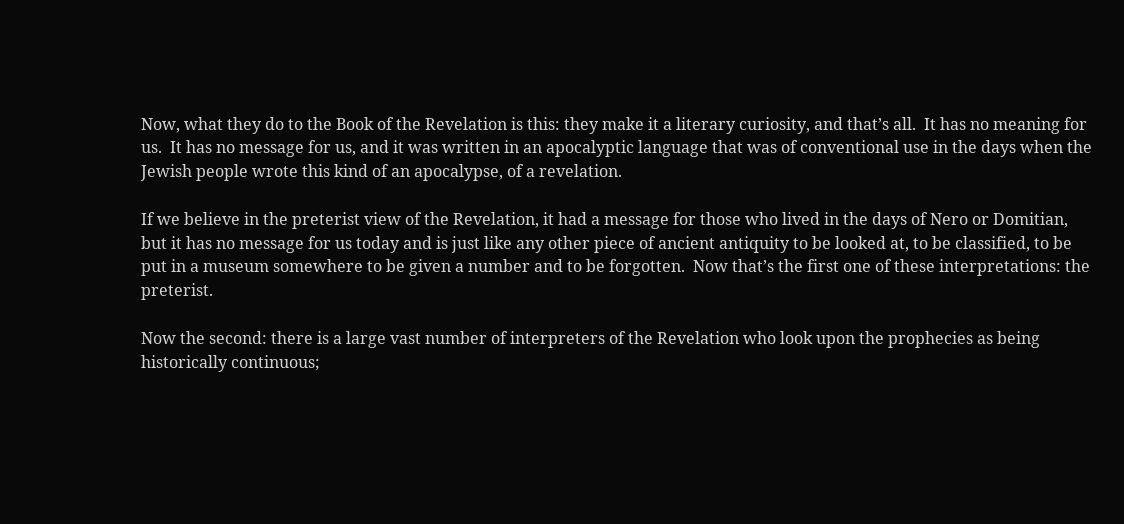Now, what they do to the Book of the Revelation is this: they make it a literary curiosity, and that’s all.  It has no meaning for us.  It has no message for us, and it was written in an apocalyptic language that was of conventional use in the days when the Jewish people wrote this kind of an apocalypse, of a revelation.

If we believe in the preterist view of the Revelation, it had a message for those who lived in the days of Nero or Domitian, but it has no message for us today and is just like any other piece of ancient antiquity to be looked at, to be classified, to be put in a museum somewhere to be given a number and to be forgotten.  Now that’s the first one of these interpretations: the preterist.

Now the second: there is a large vast number of interpreters of the Revelation who look upon the prophecies as being historically continuous;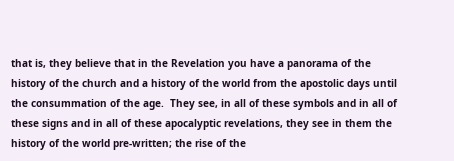that is, they believe that in the Revelation you have a panorama of the history of the church and a history of the world from the apostolic days until the consummation of the age.  They see, in all of these symbols and in all of these signs and in all of these apocalyptic revelations, they see in them the history of the world pre-written; the rise of the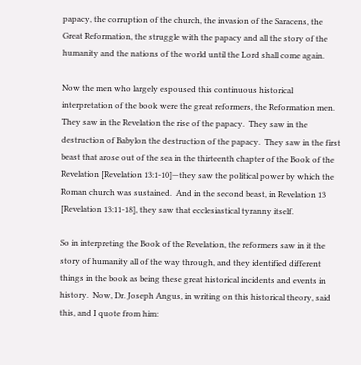papacy, the corruption of the church, the invasion of the Saracens, the Great Reformation, the struggle with the papacy and all the story of the humanity and the nations of the world until the Lord shall come again.

Now the men who largely espoused this continuous historical interpretation of the book were the great reformers, the Reformation men.  They saw in the Revelation the rise of the papacy.  They saw in the destruction of Babylon the destruction of the papacy.  They saw in the first beast that arose out of the sea in the thirteenth chapter of the Book of the Revelation [Revelation 13:1-10]—they saw the political power by which the Roman church was sustained.  And in the second beast, in Revelation 13 [Revelation 13:11-18], they saw that ecclesiastical tyranny itself.

So in interpreting the Book of the Revelation, the reformers saw in it the story of humanity all of the way through, and they identified different things in the book as being these great historical incidents and events in history.  Now, Dr. Joseph Angus, in writing on this historical theory, said this, and I quote from him: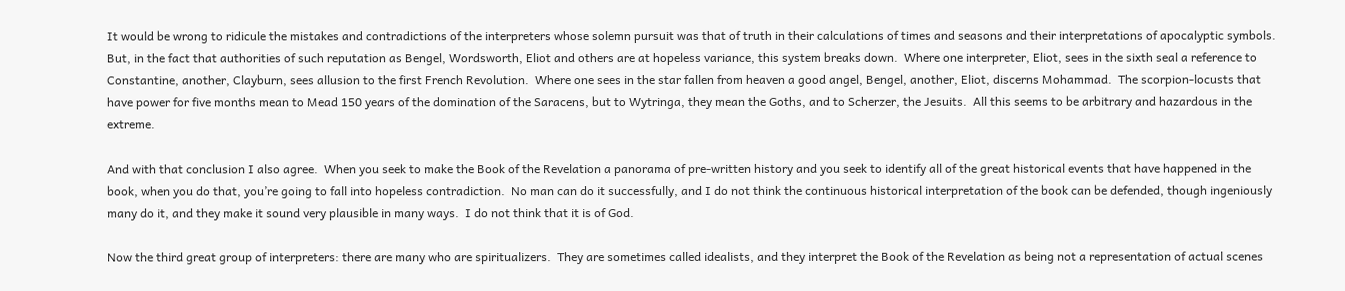It would be wrong to ridicule the mistakes and contradictions of the interpreters whose solemn pursuit was that of truth in their calculations of times and seasons and their interpretations of apocalyptic symbols.  But, in the fact that authorities of such reputation as Bengel, Wordsworth, Eliot and others are at hopeless variance, this system breaks down.  Where one interpreter, Eliot, sees in the sixth seal a reference to Constantine, another, Clayburn, sees allusion to the first French Revolution.  Where one sees in the star fallen from heaven a good angel, Bengel, another, Eliot, discerns Mohammad.  The scorpion-locusts that have power for five months mean to Mead 150 years of the domination of the Saracens, but to Wytringa, they mean the Goths, and to Scherzer, the Jesuits.  All this seems to be arbitrary and hazardous in the extreme.

And with that conclusion I also agree.  When you seek to make the Book of the Revelation a panorama of pre-written history and you seek to identify all of the great historical events that have happened in the book, when you do that, you’re going to fall into hopeless contradiction.  No man can do it successfully, and I do not think the continuous historical interpretation of the book can be defended, though ingeniously many do it, and they make it sound very plausible in many ways.  I do not think that it is of God.

Now the third great group of interpreters: there are many who are spiritualizers.  They are sometimes called idealists, and they interpret the Book of the Revelation as being not a representation of actual scenes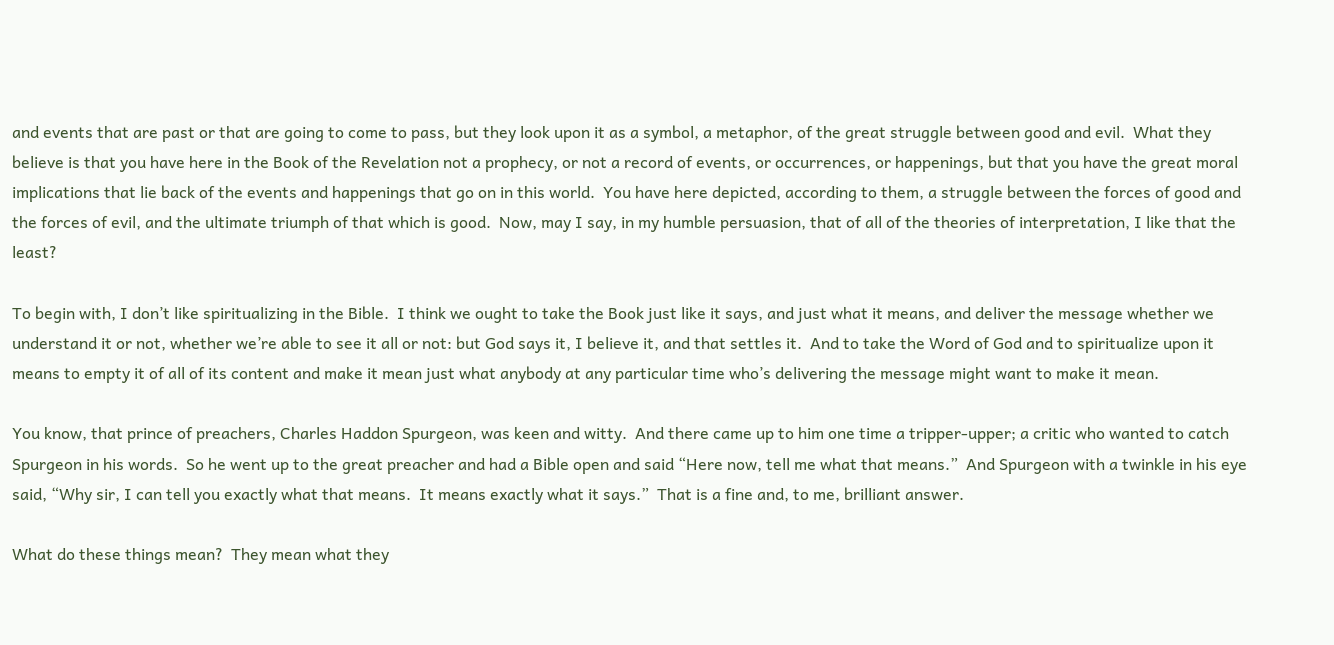and events that are past or that are going to come to pass, but they look upon it as a symbol, a metaphor, of the great struggle between good and evil.  What they believe is that you have here in the Book of the Revelation not a prophecy, or not a record of events, or occurrences, or happenings, but that you have the great moral implications that lie back of the events and happenings that go on in this world.  You have here depicted, according to them, a struggle between the forces of good and the forces of evil, and the ultimate triumph of that which is good.  Now, may I say, in my humble persuasion, that of all of the theories of interpretation, I like that the least?

To begin with, I don’t like spiritualizing in the Bible.  I think we ought to take the Book just like it says, and just what it means, and deliver the message whether we understand it or not, whether we’re able to see it all or not: but God says it, I believe it, and that settles it.  And to take the Word of God and to spiritualize upon it means to empty it of all of its content and make it mean just what anybody at any particular time who’s delivering the message might want to make it mean.

You know, that prince of preachers, Charles Haddon Spurgeon, was keen and witty.  And there came up to him one time a tripper-upper; a critic who wanted to catch Spurgeon in his words.  So he went up to the great preacher and had a Bible open and said “Here now, tell me what that means.”  And Spurgeon with a twinkle in his eye said, “Why sir, I can tell you exactly what that means.  It means exactly what it says.”  That is a fine and, to me, brilliant answer.

What do these things mean?  They mean what they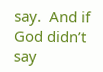say.  And if God didn’t say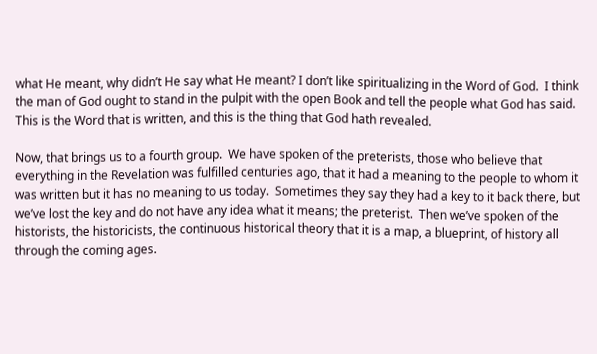what He meant, why didn’t He say what He meant? I don’t like spiritualizing in the Word of God.  I think the man of God ought to stand in the pulpit with the open Book and tell the people what God has said.  This is the Word that is written, and this is the thing that God hath revealed.

Now, that brings us to a fourth group.  We have spoken of the preterists, those who believe that everything in the Revelation was fulfilled centuries ago, that it had a meaning to the people to whom it was written but it has no meaning to us today.  Sometimes they say they had a key to it back there, but we’ve lost the key and do not have any idea what it means; the preterist.  Then we’ve spoken of the historists, the historicists, the continuous historical theory that it is a map, a blueprint, of history all through the coming ages.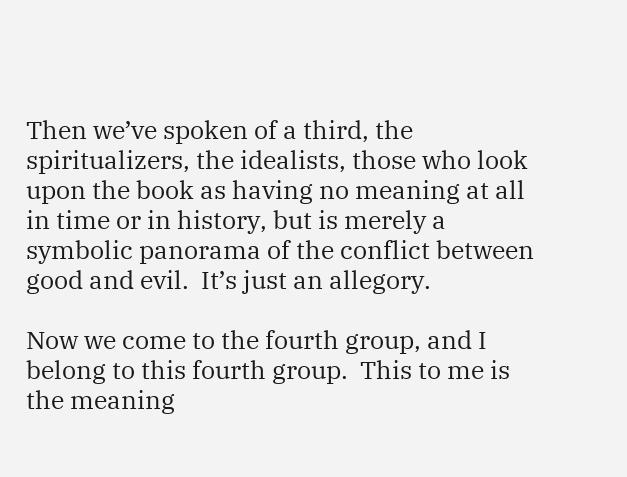Then we’ve spoken of a third, the spiritualizers, the idealists, those who look upon the book as having no meaning at all in time or in history, but is merely a symbolic panorama of the conflict between good and evil.  It’s just an allegory.

Now we come to the fourth group, and I belong to this fourth group.  This to me is the meaning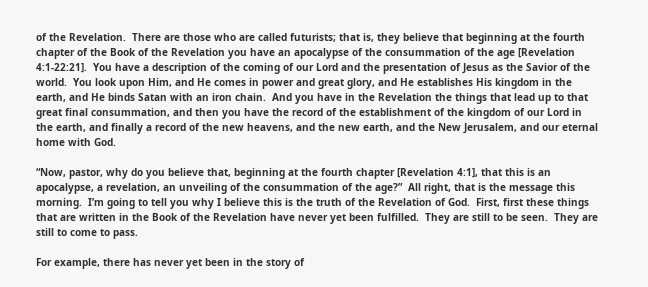of the Revelation.  There are those who are called futurists; that is, they believe that beginning at the fourth chapter of the Book of the Revelation you have an apocalypse of the consummation of the age [Revelation 4:1-22:21].  You have a description of the coming of our Lord and the presentation of Jesus as the Savior of the world.  You look upon Him, and He comes in power and great glory, and He establishes His kingdom in the earth, and He binds Satan with an iron chain.  And you have in the Revelation the things that lead up to that great final consummation, and then you have the record of the establishment of the kingdom of our Lord in the earth, and finally a record of the new heavens, and the new earth, and the New Jerusalem, and our eternal home with God.

“Now, pastor, why do you believe that, beginning at the fourth chapter [Revelation 4:1], that this is an apocalypse, a revelation, an unveiling of the consummation of the age?”  All right, that is the message this morning.  I’m going to tell you why I believe this is the truth of the Revelation of God.  First, first these things that are written in the Book of the Revelation have never yet been fulfilled.  They are still to be seen.  They are still to come to pass.

For example, there has never yet been in the story of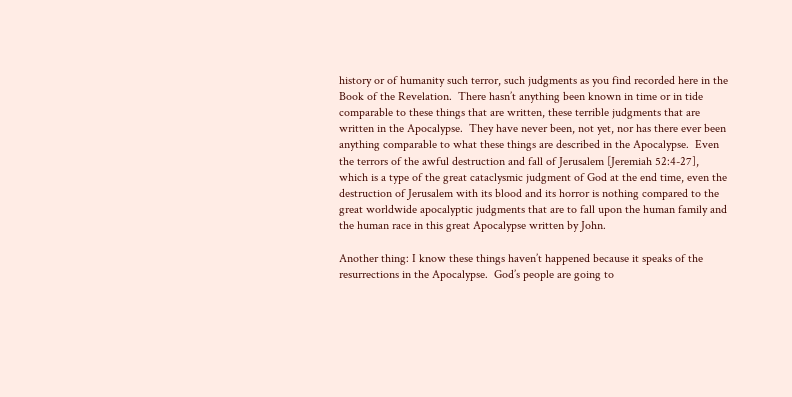history or of humanity such terror, such judgments as you find recorded here in the Book of the Revelation.  There hasn’t anything been known in time or in tide comparable to these things that are written, these terrible judgments that are written in the Apocalypse.  They have never been, not yet, nor has there ever been anything comparable to what these things are described in the Apocalypse.  Even the terrors of the awful destruction and fall of Jerusalem [Jeremiah 52:4-27], which is a type of the great cataclysmic judgment of God at the end time, even the destruction of Jerusalem with its blood and its horror is nothing compared to the great worldwide apocalyptic judgments that are to fall upon the human family and the human race in this great Apocalypse written by John.

Another thing: I know these things haven’t happened because it speaks of the resurrections in the Apocalypse.  God’s people are going to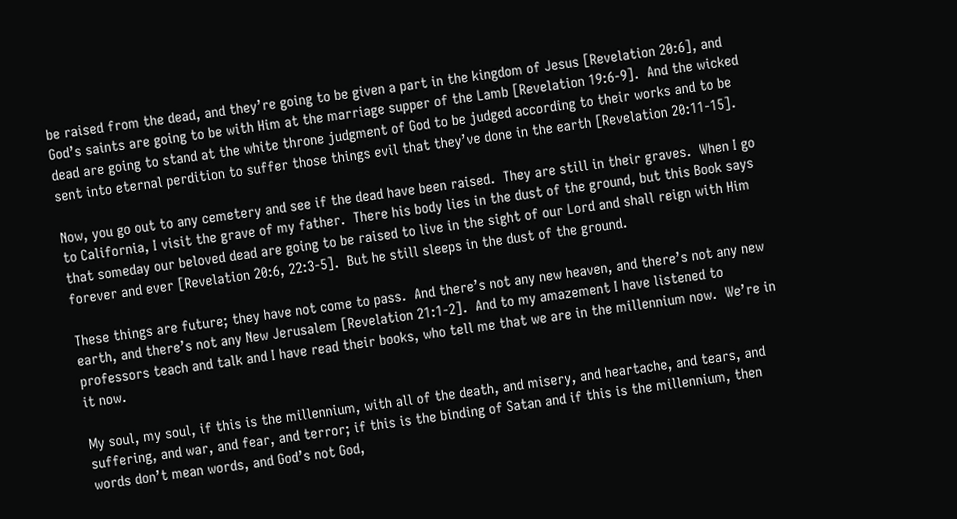be raised from the dead, and they’re going to be given a part in the kingdom of Jesus [Revelation 20:6], and God’s saints are going to be with Him at the marriage supper of the Lamb [Revelation 19:6-9].  And the wicked dead are going to stand at the white throne judgment of God to be judged according to their works and to be sent into eternal perdition to suffer those things evil that they’ve done in the earth [Revelation 20:11-15].

Now, you go out to any cemetery and see if the dead have been raised.  They are still in their graves.  When I go to California, I visit the grave of my father.  There his body lies in the dust of the ground, but this Book says that someday our beloved dead are going to be raised to live in the sight of our Lord and shall reign with Him forever and ever [Revelation 20:6, 22:3-5].  But he still sleeps in the dust of the ground.

These things are future; they have not come to pass.  And there’s not any new heaven, and there’s not any new earth, and there’s not any New Jerusalem [Revelation 21:1-2].  And to my amazement I have listened to professors teach and talk and I have read their books, who tell me that we are in the millennium now.  We’re in it now.

My soul, my soul, if this is the millennium, with all of the death, and misery, and heartache, and tears, and suffering, and war, and fear, and terror; if this is the binding of Satan and if this is the millennium, then words don’t mean words, and God’s not God,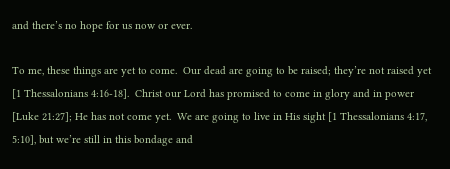and there’s no hope for us now or ever.

To me, these things are yet to come.  Our dead are going to be raised; they’re not raised yet [1 Thessalonians 4:16-18].  Christ our Lord has promised to come in glory and in power [Luke 21:27]; He has not come yet.  We are going to live in His sight [1 Thessalonians 4:17, 5:10], but we’re still in this bondage and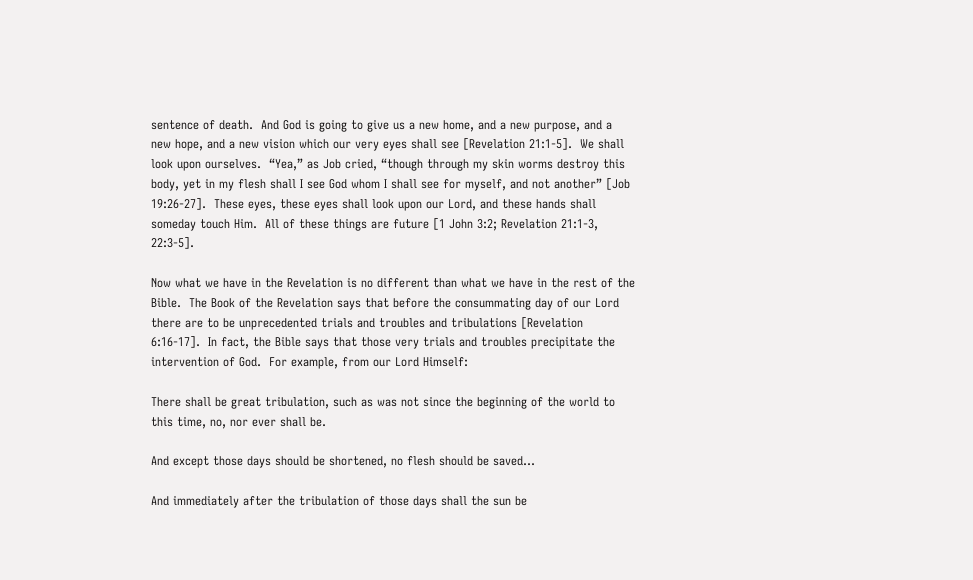sentence of death.  And God is going to give us a new home, and a new purpose, and a new hope, and a new vision which our very eyes shall see [Revelation 21:1-5].  We shall look upon ourselves.  “Yea,” as Job cried, “though through my skin worms destroy this body, yet in my flesh shall I see God whom I shall see for myself, and not another” [Job 19:26-27].  These eyes, these eyes shall look upon our Lord, and these hands shall someday touch Him.  All of these things are future [1 John 3:2; Revelation 21:1-3, 22:3-5].

Now what we have in the Revelation is no different than what we have in the rest of the Bible.  The Book of the Revelation says that before the consummating day of our Lord there are to be unprecedented trials and troubles and tribulations [Revelation 6:16-17].  In fact, the Bible says that those very trials and troubles precipitate the intervention of God.  For example, from our Lord Himself:

There shall be great tribulation, such as was not since the beginning of the world to this time, no, nor ever shall be.

And except those days should be shortened, no flesh should be saved…

And immediately after the tribulation of those days shall the sun be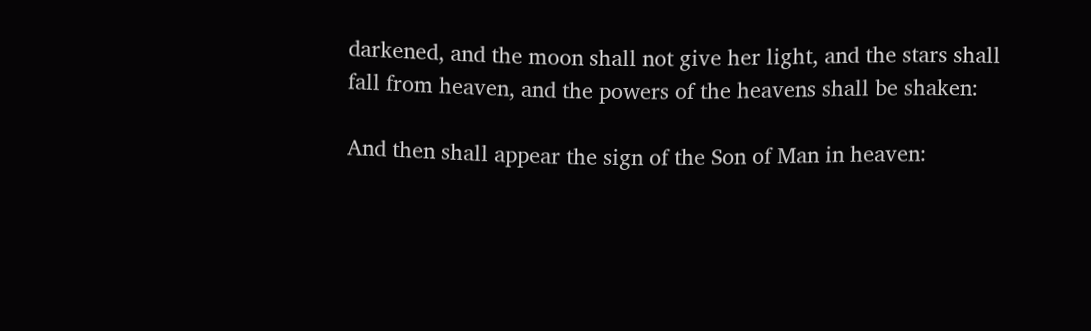darkened, and the moon shall not give her light, and the stars shall fall from heaven, and the powers of the heavens shall be shaken:

And then shall appear the sign of the Son of Man in heaven: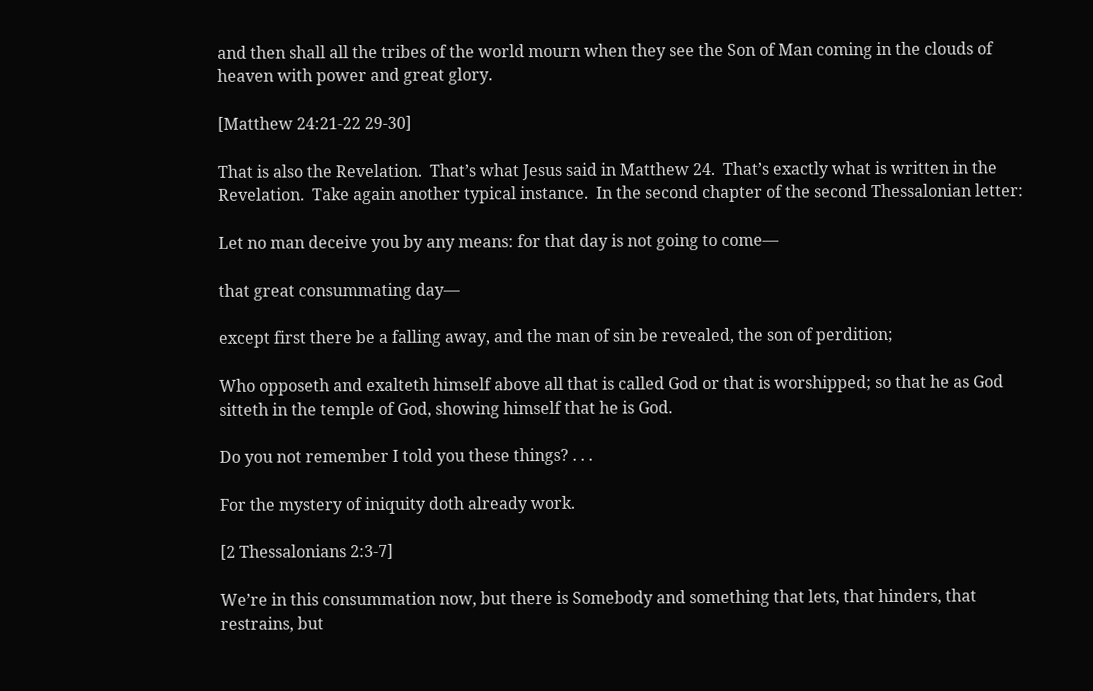and then shall all the tribes of the world mourn when they see the Son of Man coming in the clouds of heaven with power and great glory.

[Matthew 24:21-22 29-30]

That is also the Revelation.  That’s what Jesus said in Matthew 24.  That’s exactly what is written in the Revelation.  Take again another typical instance.  In the second chapter of the second Thessalonian letter:

Let no man deceive you by any means: for that day is not going to come—

that great consummating day—

except first there be a falling away, and the man of sin be revealed, the son of perdition;

Who opposeth and exalteth himself above all that is called God or that is worshipped; so that he as God sitteth in the temple of God, showing himself that he is God.

Do you not remember I told you these things? . . .

For the mystery of iniquity doth already work.

[2 Thessalonians 2:3-7]

We’re in this consummation now, but there is Somebody and something that lets, that hinders, that restrains, but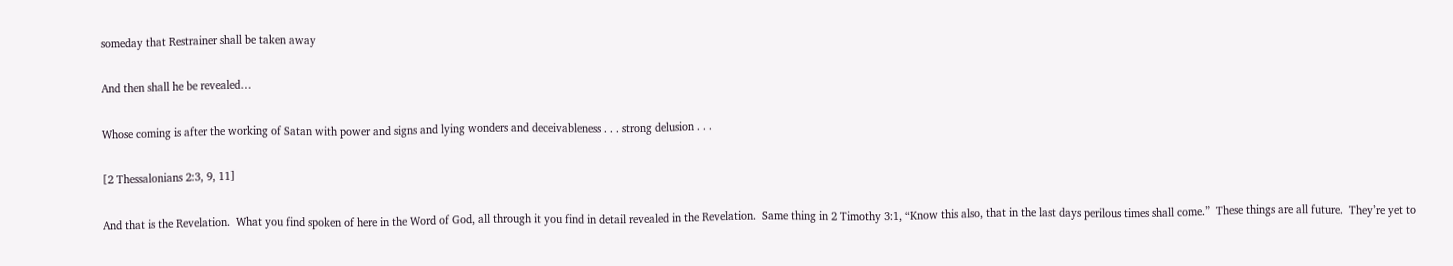someday that Restrainer shall be taken away

And then shall he be revealed…

Whose coming is after the working of Satan with power and signs and lying wonders and deceivableness . . . strong delusion . . .

[2 Thessalonians 2:3, 9, 11]

And that is the Revelation.  What you find spoken of here in the Word of God, all through it you find in detail revealed in the Revelation.  Same thing in 2 Timothy 3:1, “Know this also, that in the last days perilous times shall come.”  These things are all future.  They’re yet to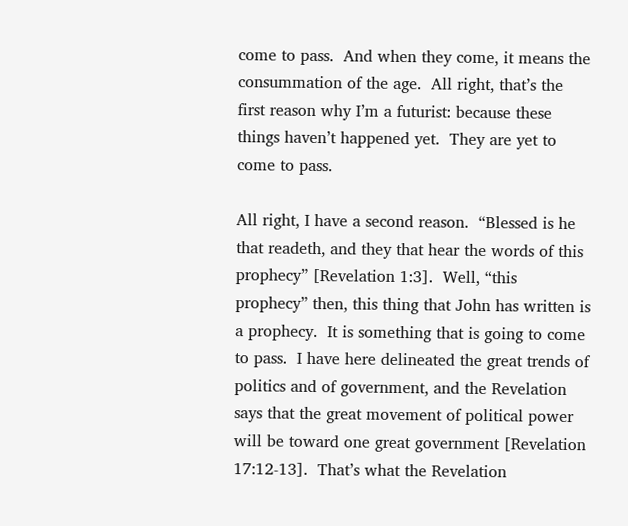come to pass.  And when they come, it means the consummation of the age.  All right, that’s the first reason why I’m a futurist: because these things haven’t happened yet.  They are yet to come to pass.

All right, I have a second reason.  “Blessed is he that readeth, and they that hear the words of this prophecy” [Revelation 1:3].  Well, “this prophecy” then, this thing that John has written is a prophecy.  It is something that is going to come to pass.  I have here delineated the great trends of politics and of government, and the Revelation says that the great movement of political power will be toward one great government [Revelation 17:12-13].  That’s what the Revelation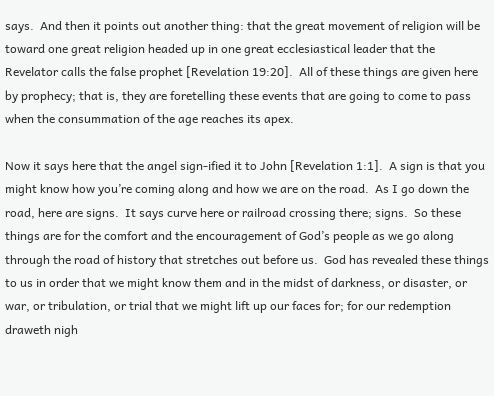says.  And then it points out another thing: that the great movement of religion will be toward one great religion headed up in one great ecclesiastical leader that the Revelator calls the false prophet [Revelation 19:20].  All of these things are given here by prophecy; that is, they are foretelling these events that are going to come to pass when the consummation of the age reaches its apex.

Now it says here that the angel sign-ified it to John [Revelation 1:1].  A sign is that you might know how you’re coming along and how we are on the road.  As I go down the road, here are signs.  It says curve here or railroad crossing there; signs.  So these things are for the comfort and the encouragement of God’s people as we go along through the road of history that stretches out before us.  God has revealed these things to us in order that we might know them and in the midst of darkness, or disaster, or war, or tribulation, or trial that we might lift up our faces for; for our redemption draweth nigh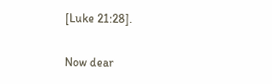[Luke 21:28].

Now dear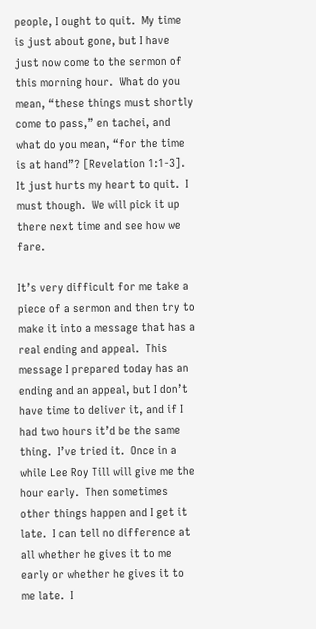people, I ought to quit.  My time is just about gone, but I have just now come to the sermon of this morning hour.  What do you mean, “these things must shortly come to pass,” en tachei, and what do you mean, “for the time is at hand”? [Revelation 1:1-3].  It just hurts my heart to quit.  I must though.  We will pick it up there next time and see how we fare.

It’s very difficult for me take a piece of a sermon and then try to make it into a message that has a real ending and appeal.  This message I prepared today has an ending and an appeal, but I don’t have time to deliver it, and if I had two hours it’d be the same thing.  I’ve tried it.  Once in a while Lee Roy Till will give me the hour early.  Then sometimes other things happen and I get it late.  I can tell no difference at all whether he gives it to me early or whether he gives it to me late.  I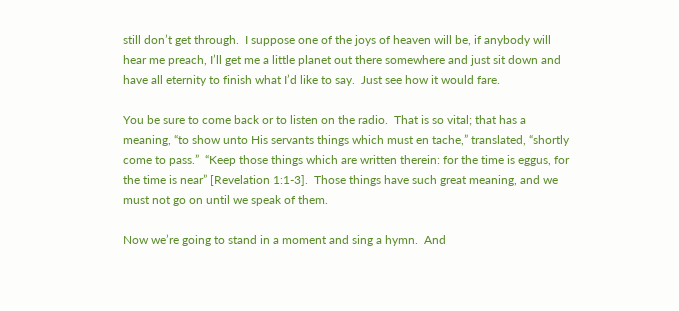still don’t get through.  I suppose one of the joys of heaven will be, if anybody will hear me preach, I’ll get me a little planet out there somewhere and just sit down and have all eternity to finish what I’d like to say.  Just see how it would fare.

You be sure to come back or to listen on the radio.  That is so vital; that has a meaning, “to show unto His servants things which must en tache,” translated, “shortly come to pass.”  “Keep those things which are written therein: for the time is eggus, for the time is near” [Revelation 1:1-3].  Those things have such great meaning, and we must not go on until we speak of them.

Now we’re going to stand in a moment and sing a hymn.  And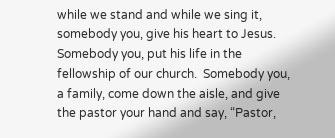while we stand and while we sing it, somebody you, give his heart to Jesus.  Somebody you, put his life in the fellowship of our church.  Somebody you, a family, come down the aisle, and give the pastor your hand and say, “Pastor,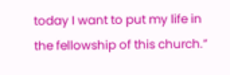today I want to put my life in the fellowship of this church.”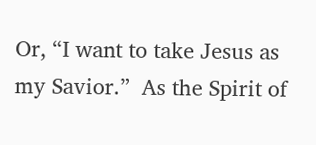Or, “I want to take Jesus as my Savior.”  As the Spirit of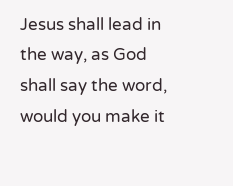Jesus shall lead in the way, as God shall say the word, would you make it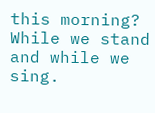this morning?  While we stand and while we sing.